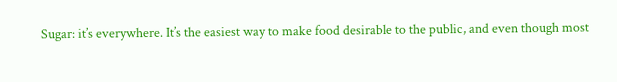Sugar: it’s everywhere. It’s the easiest way to make food desirable to the public, and even though most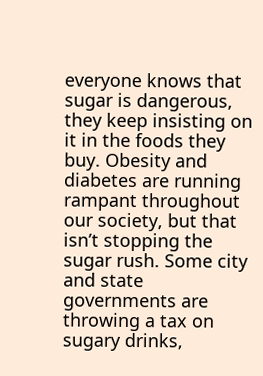everyone knows that sugar is dangerous, they keep insisting on it in the foods they buy. Obesity and diabetes are running rampant throughout our society, but that isn’t stopping the sugar rush. Some city and state governments are throwing a tax on sugary drinks,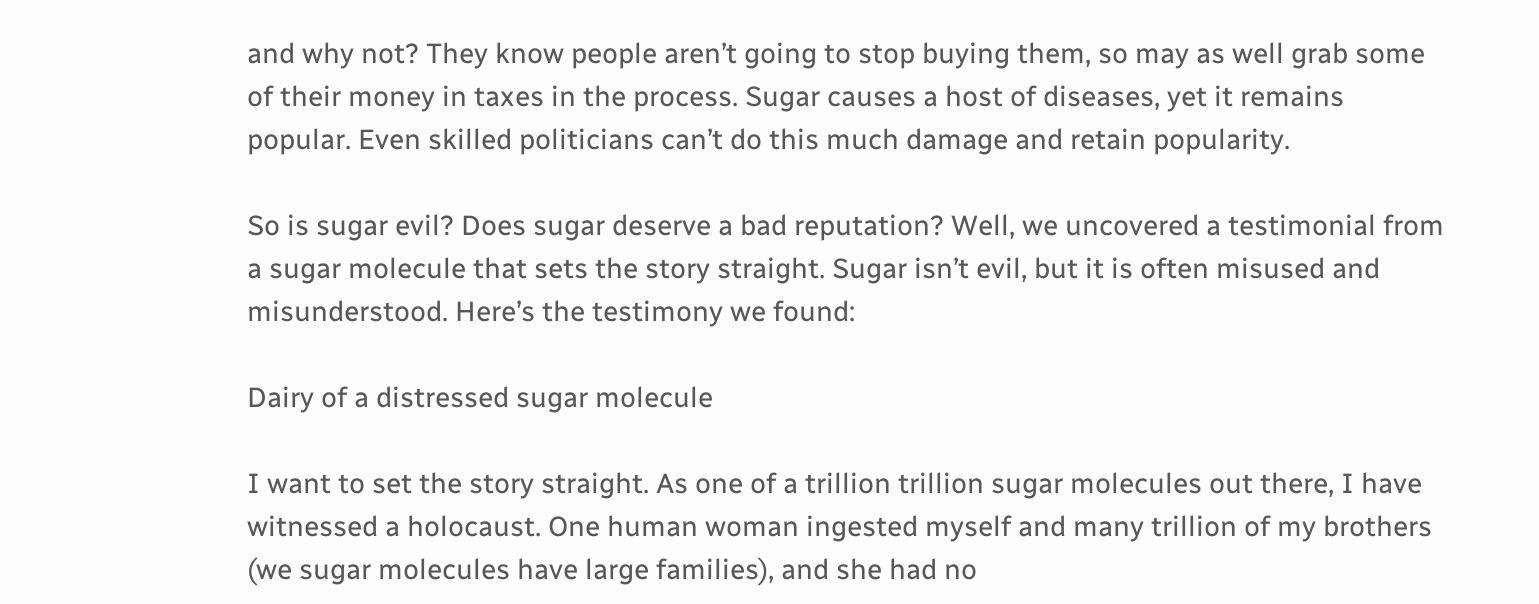and why not? They know people aren’t going to stop buying them, so may as well grab some of their money in taxes in the process. Sugar causes a host of diseases, yet it remains popular. Even skilled politicians can’t do this much damage and retain popularity.

So is sugar evil? Does sugar deserve a bad reputation? Well, we uncovered a testimonial from a sugar molecule that sets the story straight. Sugar isn’t evil, but it is often misused and misunderstood. Here’s the testimony we found:

Dairy of a distressed sugar molecule

I want to set the story straight. As one of a trillion trillion sugar molecules out there, I have witnessed a holocaust. One human woman ingested myself and many trillion of my brothers (we sugar molecules have large families), and she had no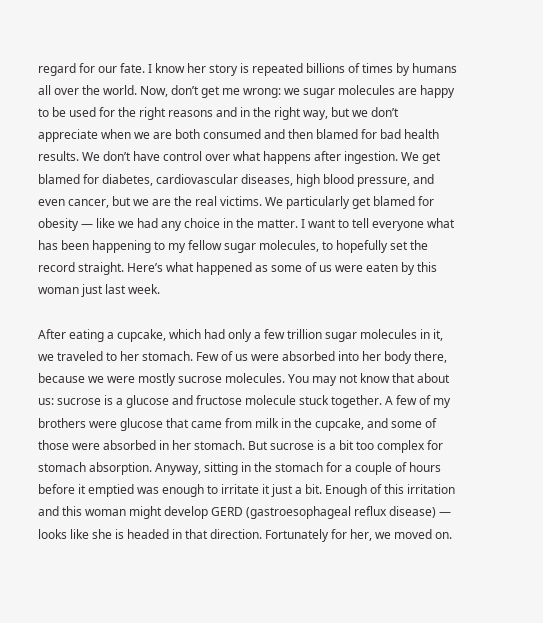regard for our fate. I know her story is repeated billions of times by humans all over the world. Now, don’t get me wrong: we sugar molecules are happy to be used for the right reasons and in the right way, but we don’t appreciate when we are both consumed and then blamed for bad health results. We don’t have control over what happens after ingestion. We get blamed for diabetes, cardiovascular diseases, high blood pressure, and even cancer, but we are the real victims. We particularly get blamed for obesity — like we had any choice in the matter. I want to tell everyone what has been happening to my fellow sugar molecules, to hopefully set the record straight. Here’s what happened as some of us were eaten by this woman just last week.

After eating a cupcake, which had only a few trillion sugar molecules in it, we traveled to her stomach. Few of us were absorbed into her body there, because we were mostly sucrose molecules. You may not know that about us: sucrose is a glucose and fructose molecule stuck together. A few of my brothers were glucose that came from milk in the cupcake, and some of those were absorbed in her stomach. But sucrose is a bit too complex for stomach absorption. Anyway, sitting in the stomach for a couple of hours before it emptied was enough to irritate it just a bit. Enough of this irritation and this woman might develop GERD (gastroesophageal reflux disease) — looks like she is headed in that direction. Fortunately for her, we moved on.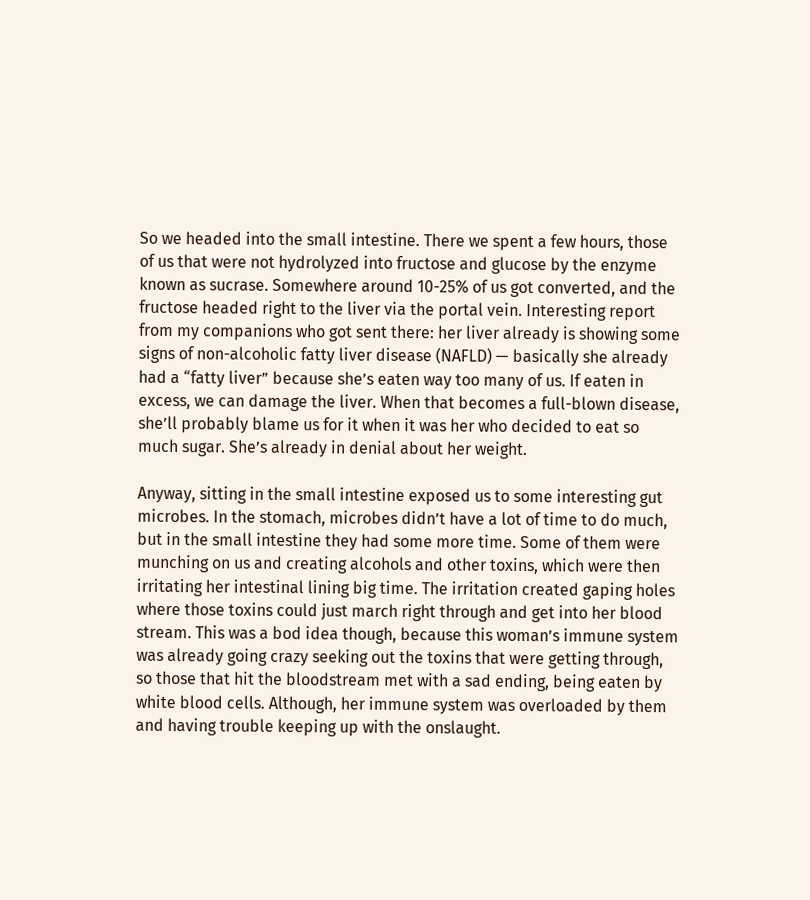So we headed into the small intestine. There we spent a few hours, those of us that were not hydrolyzed into fructose and glucose by the enzyme known as sucrase. Somewhere around 10-25% of us got converted, and the fructose headed right to the liver via the portal vein. Interesting report from my companions who got sent there: her liver already is showing some signs of non-alcoholic fatty liver disease (NAFLD) — basically she already had a “fatty liver” because she’s eaten way too many of us. If eaten in excess, we can damage the liver. When that becomes a full-blown disease, she’ll probably blame us for it when it was her who decided to eat so much sugar. She’s already in denial about her weight.

Anyway, sitting in the small intestine exposed us to some interesting gut microbes. In the stomach, microbes didn’t have a lot of time to do much, but in the small intestine they had some more time. Some of them were munching on us and creating alcohols and other toxins, which were then irritating her intestinal lining big time. The irritation created gaping holes where those toxins could just march right through and get into her blood stream. This was a bod idea though, because this woman’s immune system was already going crazy seeking out the toxins that were getting through, so those that hit the bloodstream met with a sad ending, being eaten by white blood cells. Although, her immune system was overloaded by them and having trouble keeping up with the onslaught.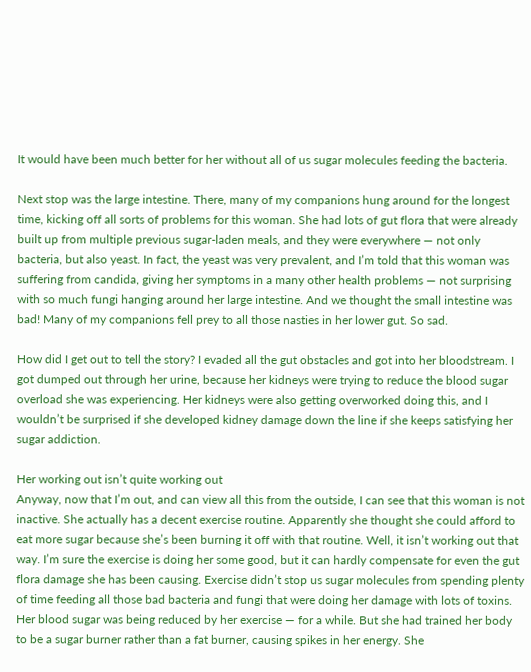It would have been much better for her without all of us sugar molecules feeding the bacteria.

Next stop was the large intestine. There, many of my companions hung around for the longest time, kicking off all sorts of problems for this woman. She had lots of gut flora that were already built up from multiple previous sugar-laden meals, and they were everywhere — not only bacteria, but also yeast. In fact, the yeast was very prevalent, and I’m told that this woman was suffering from candida, giving her symptoms in a many other health problems — not surprising with so much fungi hanging around her large intestine. And we thought the small intestine was bad! Many of my companions fell prey to all those nasties in her lower gut. So sad.

How did I get out to tell the story? I evaded all the gut obstacles and got into her bloodstream. I got dumped out through her urine, because her kidneys were trying to reduce the blood sugar overload she was experiencing. Her kidneys were also getting overworked doing this, and I wouldn’t be surprised if she developed kidney damage down the line if she keeps satisfying her sugar addiction.

Her working out isn’t quite working out
Anyway, now that I’m out, and can view all this from the outside, I can see that this woman is not inactive. She actually has a decent exercise routine. Apparently she thought she could afford to eat more sugar because she’s been burning it off with that routine. Well, it isn’t working out that way. I’m sure the exercise is doing her some good, but it can hardly compensate for even the gut flora damage she has been causing. Exercise didn’t stop us sugar molecules from spending plenty of time feeding all those bad bacteria and fungi that were doing her damage with lots of toxins. Her blood sugar was being reduced by her exercise — for a while. But she had trained her body to be a sugar burner rather than a fat burner, causing spikes in her energy. She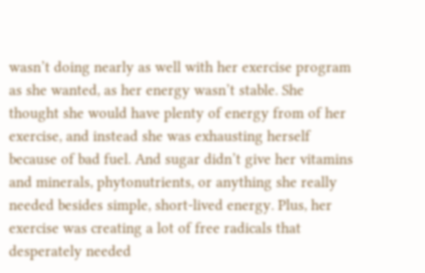wasn’t doing nearly as well with her exercise program as she wanted, as her energy wasn’t stable. She thought she would have plenty of energy from of her exercise, and instead she was exhausting herself because of bad fuel. And sugar didn’t give her vitamins and minerals, phytonutrients, or anything she really needed besides simple, short-lived energy. Plus, her exercise was creating a lot of free radicals that desperately needed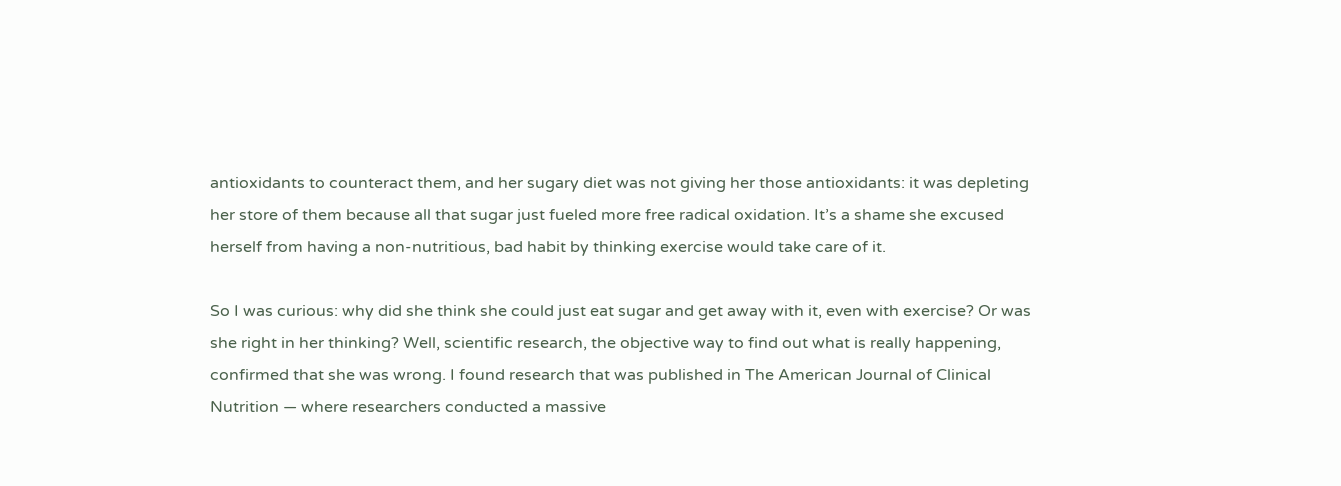antioxidants to counteract them, and her sugary diet was not giving her those antioxidants: it was depleting her store of them because all that sugar just fueled more free radical oxidation. It’s a shame she excused herself from having a non-nutritious, bad habit by thinking exercise would take care of it.

So I was curious: why did she think she could just eat sugar and get away with it, even with exercise? Or was she right in her thinking? Well, scientific research, the objective way to find out what is really happening, confirmed that she was wrong. I found research that was published in The American Journal of Clinical Nutrition — where researchers conducted a massive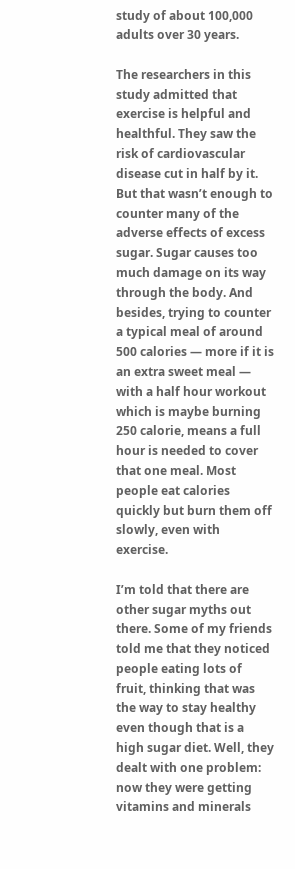study of about 100,000 adults over 30 years.

The researchers in this study admitted that exercise is helpful and healthful. They saw the risk of cardiovascular disease cut in half by it. But that wasn’t enough to counter many of the adverse effects of excess sugar. Sugar causes too much damage on its way through the body. And besides, trying to counter a typical meal of around 500 calories — more if it is an extra sweet meal — with a half hour workout which is maybe burning 250 calorie, means a full hour is needed to cover that one meal. Most people eat calories quickly but burn them off slowly, even with exercise.

I’m told that there are other sugar myths out there. Some of my friends told me that they noticed people eating lots of fruit, thinking that was the way to stay healthy even though that is a high sugar diet. Well, they dealt with one problem: now they were getting vitamins and minerals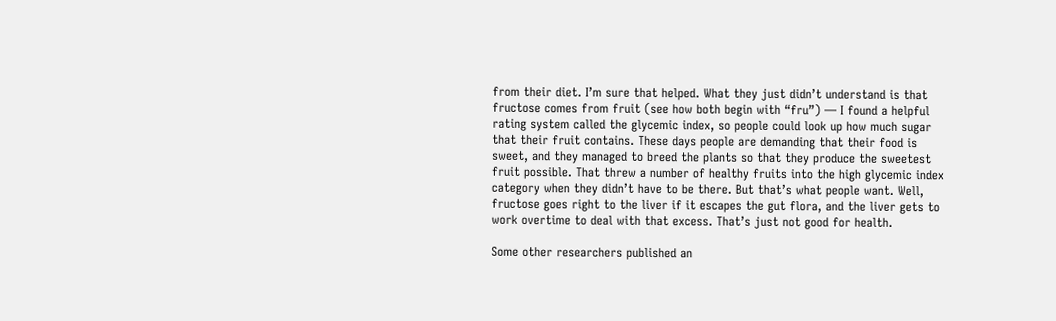from their diet. I’m sure that helped. What they just didn’t understand is that fructose comes from fruit (see how both begin with “fru”) — I found a helpful rating system called the glycemic index, so people could look up how much sugar that their fruit contains. These days people are demanding that their food is sweet, and they managed to breed the plants so that they produce the sweetest fruit possible. That threw a number of healthy fruits into the high glycemic index category when they didn’t have to be there. But that’s what people want. Well, fructose goes right to the liver if it escapes the gut flora, and the liver gets to work overtime to deal with that excess. That’s just not good for health.

Some other researchers published an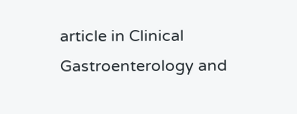article in Clinical Gastroenterology and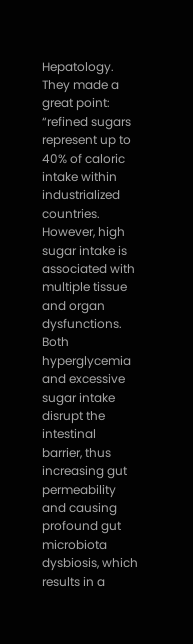Hepatology. They made a great point: “refined sugars represent up to 40% of caloric intake within industrialized countries. However, high sugar intake is associated with multiple tissue and organ dysfunctions. Both hyperglycemia and excessive sugar intake disrupt the intestinal barrier, thus increasing gut permeability and causing profound gut microbiota dysbiosis, which results in a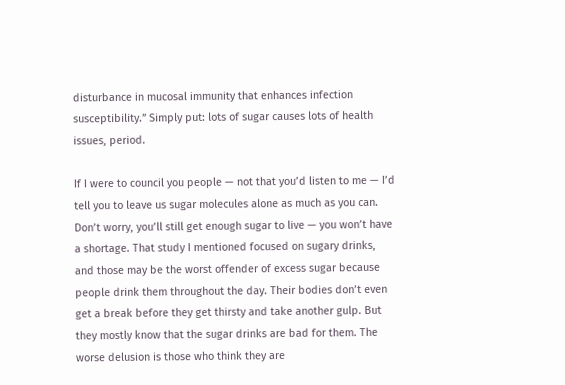disturbance in mucosal immunity that enhances infection susceptibility.” Simply put: lots of sugar causes lots of health issues, period.

If I were to council you people — not that you’d listen to me — I’d tell you to leave us sugar molecules alone as much as you can. Don’t worry, you’ll still get enough sugar to live — you won’t have a shortage. That study I mentioned focused on sugary drinks, and those may be the worst offender of excess sugar because people drink them throughout the day. Their bodies don’t even get a break before they get thirsty and take another gulp. But they mostly know that the sugar drinks are bad for them. The worse delusion is those who think they are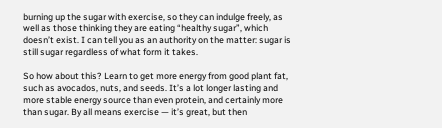burning up the sugar with exercise, so they can indulge freely, as well as those thinking they are eating “healthy sugar”, which doesn’t exist. I can tell you as an authority on the matter: sugar is still sugar regardless of what form it takes.

So how about this? Learn to get more energy from good plant fat, such as avocados, nuts, and seeds. It’s a lot longer lasting and more stable energy source than even protein, and certainly more than sugar. By all means exercise — it’s great, but then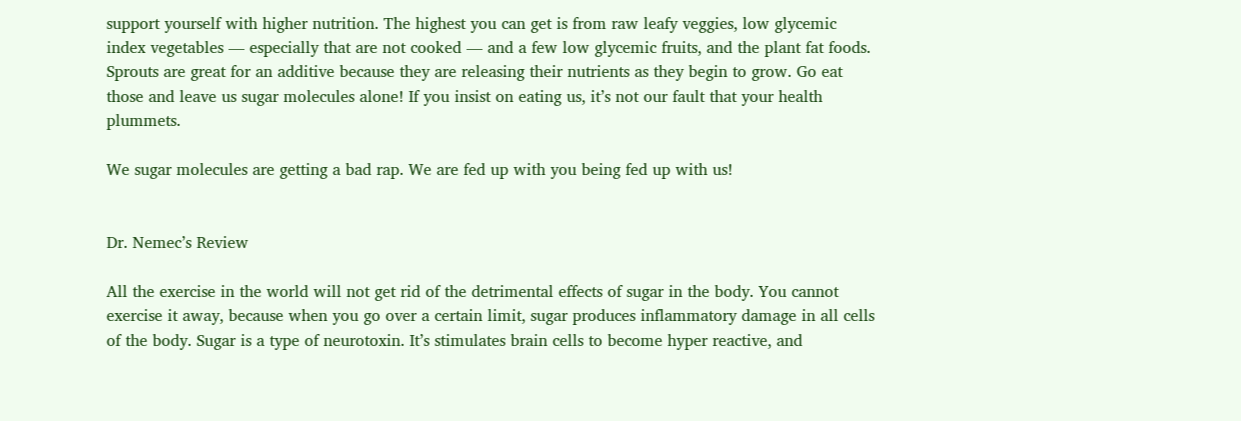support yourself with higher nutrition. The highest you can get is from raw leafy veggies, low glycemic index vegetables — especially that are not cooked — and a few low glycemic fruits, and the plant fat foods. Sprouts are great for an additive because they are releasing their nutrients as they begin to grow. Go eat those and leave us sugar molecules alone! If you insist on eating us, it’s not our fault that your health plummets.

We sugar molecules are getting a bad rap. We are fed up with you being fed up with us!


Dr. Nemec’s Review

All the exercise in the world will not get rid of the detrimental effects of sugar in the body. You cannot exercise it away, because when you go over a certain limit, sugar produces inflammatory damage in all cells of the body. Sugar is a type of neurotoxin. It’s stimulates brain cells to become hyper reactive, and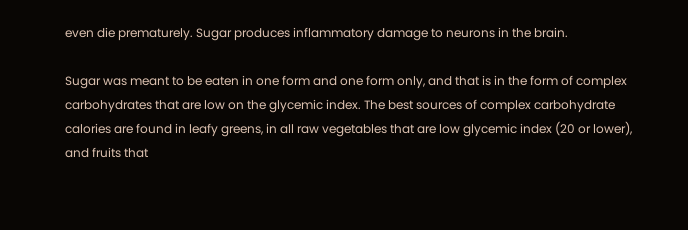even die prematurely. Sugar produces inflammatory damage to neurons in the brain.

Sugar was meant to be eaten in one form and one form only, and that is in the form of complex carbohydrates that are low on the glycemic index. The best sources of complex carbohydrate calories are found in leafy greens, in all raw vegetables that are low glycemic index (20 or lower), and fruits that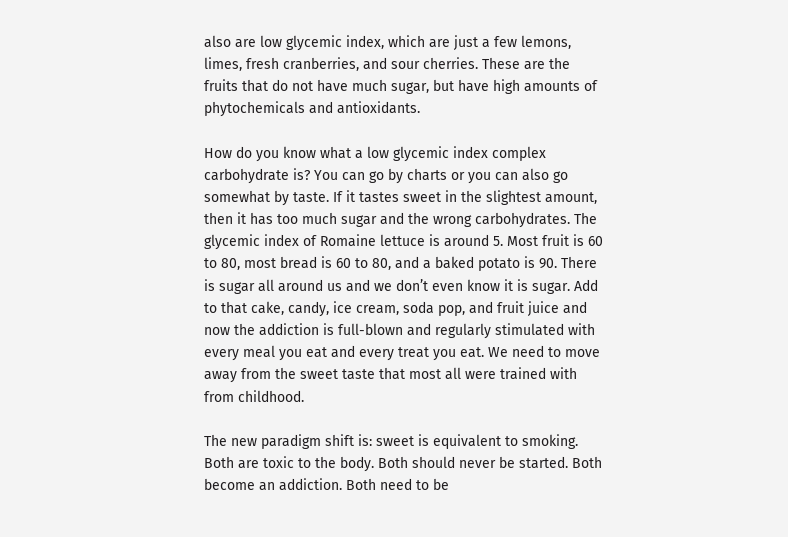also are low glycemic index, which are just a few lemons, limes, fresh cranberries, and sour cherries. These are the fruits that do not have much sugar, but have high amounts of phytochemicals and antioxidants.

How do you know what a low glycemic index complex carbohydrate is? You can go by charts or you can also go somewhat by taste. If it tastes sweet in the slightest amount, then it has too much sugar and the wrong carbohydrates. The glycemic index of Romaine lettuce is around 5. Most fruit is 60 to 80, most bread is 60 to 80, and a baked potato is 90. There is sugar all around us and we don’t even know it is sugar. Add to that cake, candy, ice cream, soda pop, and fruit juice and now the addiction is full-blown and regularly stimulated with every meal you eat and every treat you eat. We need to move away from the sweet taste that most all were trained with from childhood.

The new paradigm shift is: sweet is equivalent to smoking. Both are toxic to the body. Both should never be started. Both become an addiction. Both need to be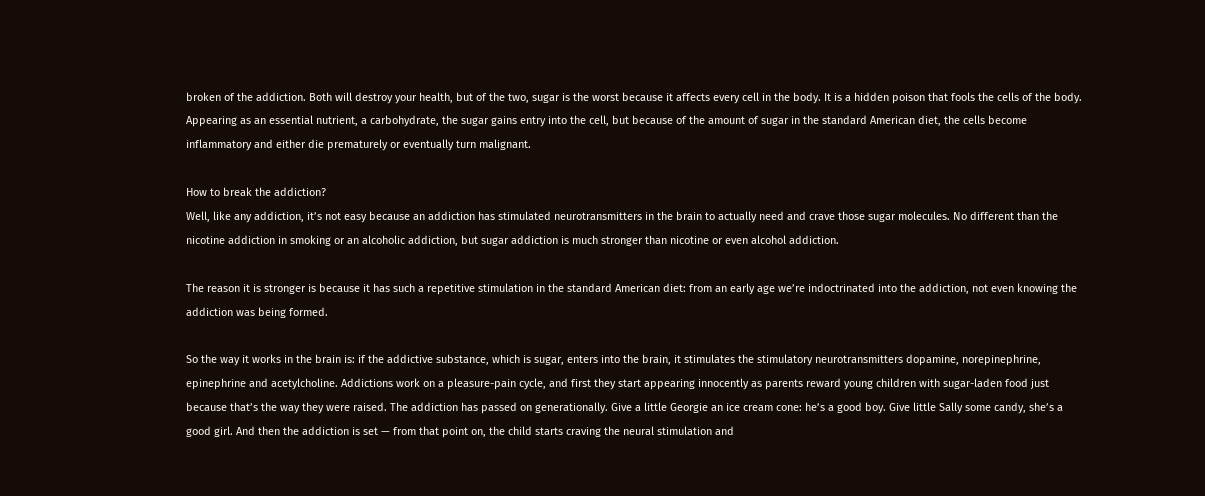broken of the addiction. Both will destroy your health, but of the two, sugar is the worst because it affects every cell in the body. It is a hidden poison that fools the cells of the body. Appearing as an essential nutrient, a carbohydrate, the sugar gains entry into the cell, but because of the amount of sugar in the standard American diet, the cells become inflammatory and either die prematurely or eventually turn malignant.

How to break the addiction?
Well, like any addiction, it’s not easy because an addiction has stimulated neurotransmitters in the brain to actually need and crave those sugar molecules. No different than the nicotine addiction in smoking or an alcoholic addiction, but sugar addiction is much stronger than nicotine or even alcohol addiction.

The reason it is stronger is because it has such a repetitive stimulation in the standard American diet: from an early age we’re indoctrinated into the addiction, not even knowing the addiction was being formed.

So the way it works in the brain is: if the addictive substance, which is sugar, enters into the brain, it stimulates the stimulatory neurotransmitters dopamine, norepinephrine, epinephrine and acetylcholine. Addictions work on a pleasure-pain cycle, and first they start appearing innocently as parents reward young children with sugar-laden food just because that’s the way they were raised. The addiction has passed on generationally. Give a little Georgie an ice cream cone: he’s a good boy. Give little Sally some candy, she’s a good girl. And then the addiction is set — from that point on, the child starts craving the neural stimulation and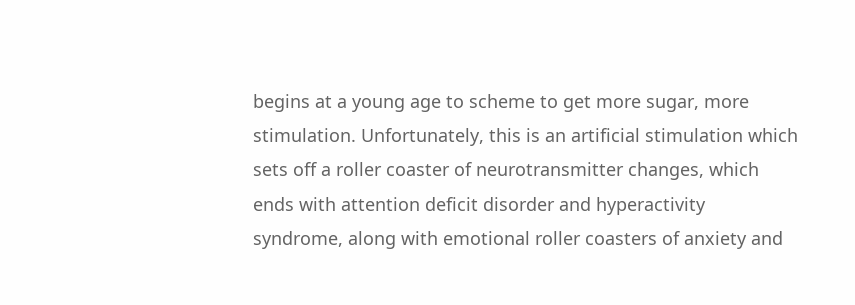begins at a young age to scheme to get more sugar, more stimulation. Unfortunately, this is an artificial stimulation which sets off a roller coaster of neurotransmitter changes, which ends with attention deficit disorder and hyperactivity syndrome, along with emotional roller coasters of anxiety and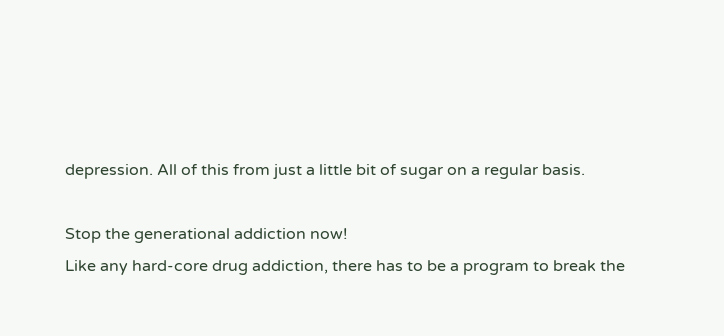depression. All of this from just a little bit of sugar on a regular basis.

Stop the generational addiction now!
Like any hard-core drug addiction, there has to be a program to break the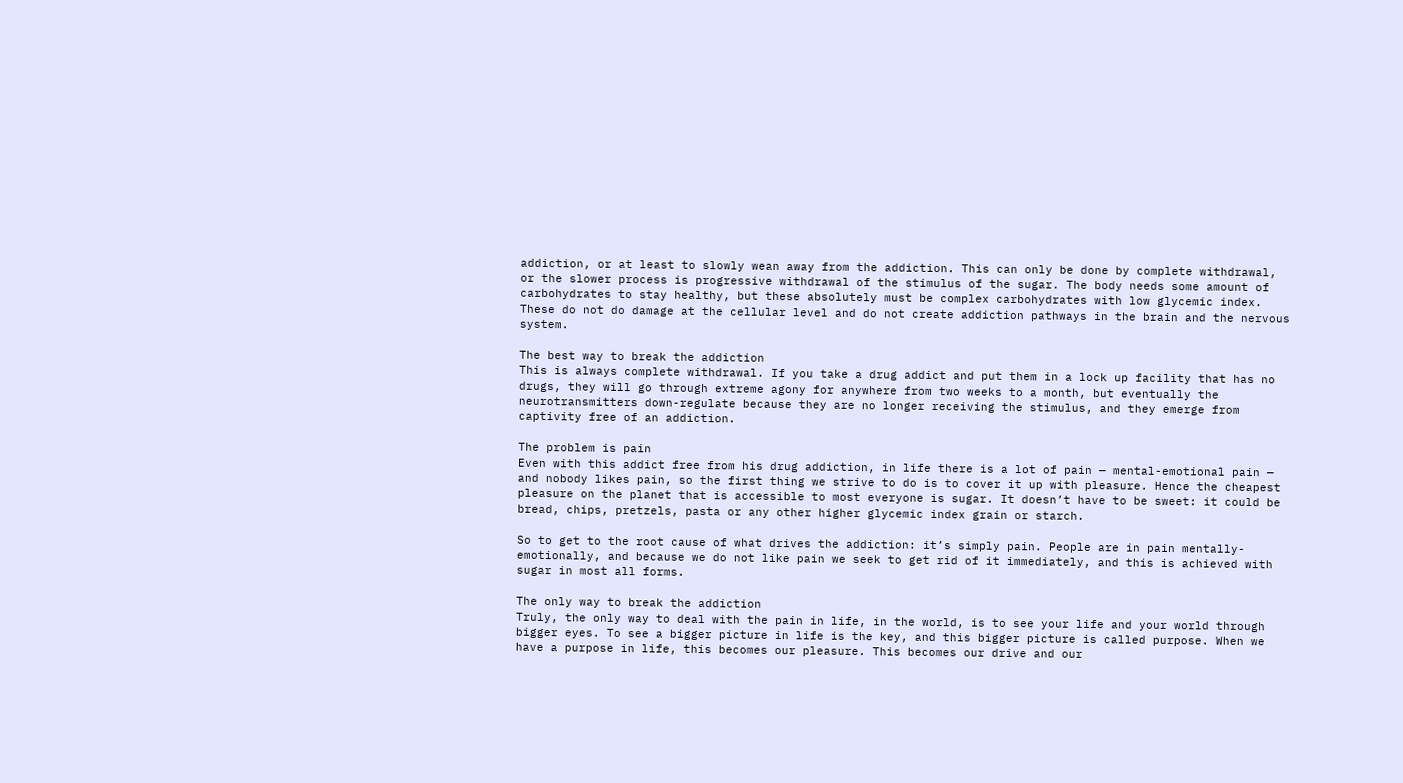addiction, or at least to slowly wean away from the addiction. This can only be done by complete withdrawal, or the slower process is progressive withdrawal of the stimulus of the sugar. The body needs some amount of carbohydrates to stay healthy, but these absolutely must be complex carbohydrates with low glycemic index. These do not do damage at the cellular level and do not create addiction pathways in the brain and the nervous system.

The best way to break the addiction
This is always complete withdrawal. If you take a drug addict and put them in a lock up facility that has no drugs, they will go through extreme agony for anywhere from two weeks to a month, but eventually the neurotransmitters down-regulate because they are no longer receiving the stimulus, and they emerge from captivity free of an addiction.

The problem is pain
Even with this addict free from his drug addiction, in life there is a lot of pain — mental-emotional pain — and nobody likes pain, so the first thing we strive to do is to cover it up with pleasure. Hence the cheapest pleasure on the planet that is accessible to most everyone is sugar. It doesn’t have to be sweet: it could be bread, chips, pretzels, pasta or any other higher glycemic index grain or starch.

So to get to the root cause of what drives the addiction: it’s simply pain. People are in pain mentally-emotionally, and because we do not like pain we seek to get rid of it immediately, and this is achieved with sugar in most all forms.

The only way to break the addiction
Truly, the only way to deal with the pain in life, in the world, is to see your life and your world through bigger eyes. To see a bigger picture in life is the key, and this bigger picture is called purpose. When we have a purpose in life, this becomes our pleasure. This becomes our drive and our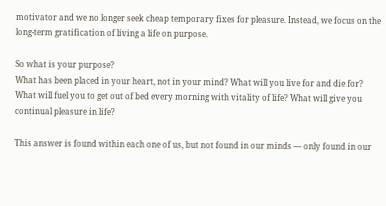motivator and we no longer seek cheap temporary fixes for pleasure. Instead, we focus on the long-term gratification of living a life on purpose.

So what is your purpose?
What has been placed in your heart, not in your mind? What will you live for and die for? What will fuel you to get out of bed every morning with vitality of life? What will give you continual pleasure in life?

This answer is found within each one of us, but not found in our minds — only found in our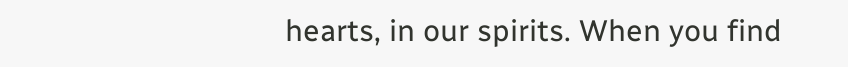hearts, in our spirits. When you find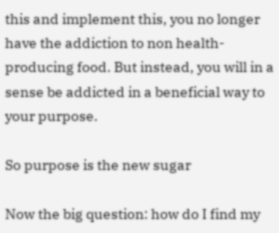this and implement this, you no longer have the addiction to non health-producing food. But instead, you will in a sense be addicted in a beneficial way to your purpose.

So purpose is the new sugar

Now the big question: how do I find my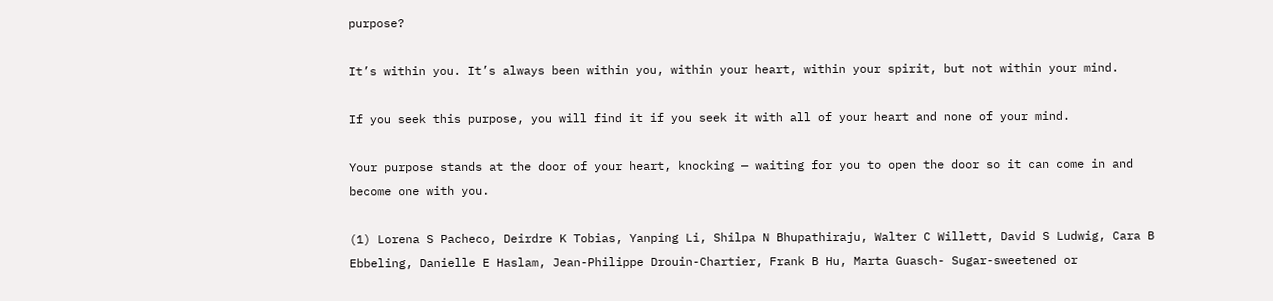purpose?

It’s within you. It’s always been within you, within your heart, within your spirit, but not within your mind.

If you seek this purpose, you will find it if you seek it with all of your heart and none of your mind.

Your purpose stands at the door of your heart, knocking — waiting for you to open the door so it can come in and become one with you.

(1) Lorena S Pacheco, Deirdre K Tobias, Yanping Li, Shilpa N Bhupathiraju, Walter C Willett, David S Ludwig, Cara B Ebbeling, Danielle E Haslam, Jean-Philippe Drouin-Chartier, Frank B Hu, Marta Guasch- Sugar-sweetened or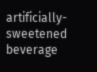artificially-sweetened beverage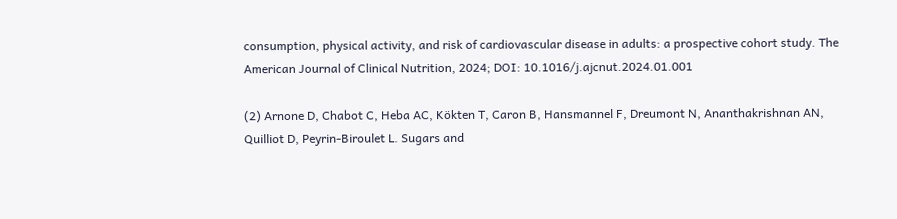consumption, physical activity, and risk of cardiovascular disease in adults: a prospective cohort study. The American Journal of Clinical Nutrition, 2024; DOI: 10.1016/j.ajcnut.2024.01.001

(2) Arnone D, Chabot C, Heba AC, Kökten T, Caron B, Hansmannel F, Dreumont N, Ananthakrishnan AN, Quilliot D, Peyrin-Biroulet L. Sugars and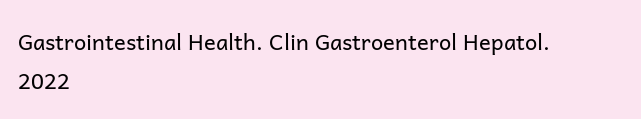Gastrointestinal Health. Clin Gastroenterol Hepatol. 2022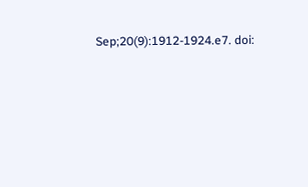Sep;20(9):1912-1924.e7. doi: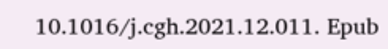10.1016/j.cgh.2021.12.011. Epub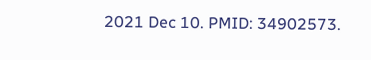2021 Dec 10. PMID: 34902573.